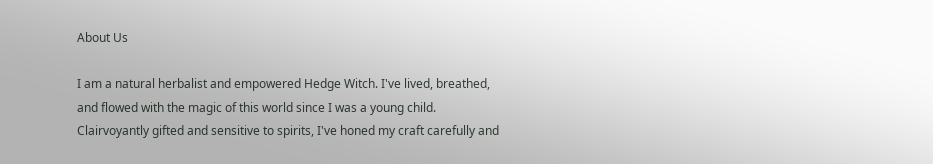About Us

I am a natural herbalist and empowered Hedge Witch. I've lived, breathed, and flowed with the magic of this world since I was a young child. Clairvoyantly gifted and sensitive to spirits, I've honed my craft carefully and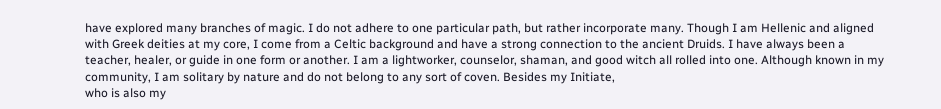have explored many branches of magic. I do not adhere to one particular path, but rather incorporate many. Though I am Hellenic and aligned with Greek deities at my core, I come from a Celtic background and have a strong connection to the ancient Druids. I have always been a teacher, healer, or guide in one form or another. I am a lightworker, counselor, shaman, and good witch all rolled into one. Although known in my community, I am solitary by nature and do not belong to any sort of coven. Besides my Initiate,
who is also my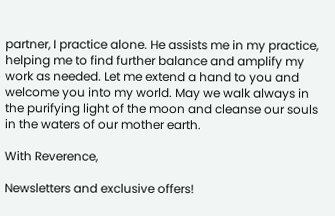partner, I practice alone. He assists me in my practice, helping me to find further balance and amplify my work as needed. Let me extend a hand to you and welcome you into my world. May we walk always in the purifying light of the moon and cleanse our souls in the waters of our mother earth.

With Reverence,

Newsletters and exclusive offers!